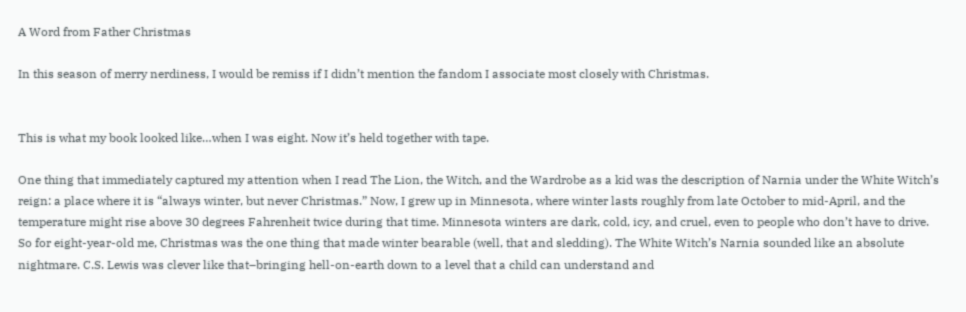A Word from Father Christmas

In this season of merry nerdiness, I would be remiss if I didn’t mention the fandom I associate most closely with Christmas.


This is what my book looked like…when I was eight. Now it’s held together with tape.

One thing that immediately captured my attention when I read The Lion, the Witch, and the Wardrobe as a kid was the description of Narnia under the White Witch’s reign: a place where it is “always winter, but never Christmas.” Now, I grew up in Minnesota, where winter lasts roughly from late October to mid-April, and the temperature might rise above 30 degrees Fahrenheit twice during that time. Minnesota winters are dark, cold, icy, and cruel, even to people who don’t have to drive. So for eight-year-old me, Christmas was the one thing that made winter bearable (well, that and sledding). The White Witch’s Narnia sounded like an absolute nightmare. C.S. Lewis was clever like that–bringing hell-on-earth down to a level that a child can understand and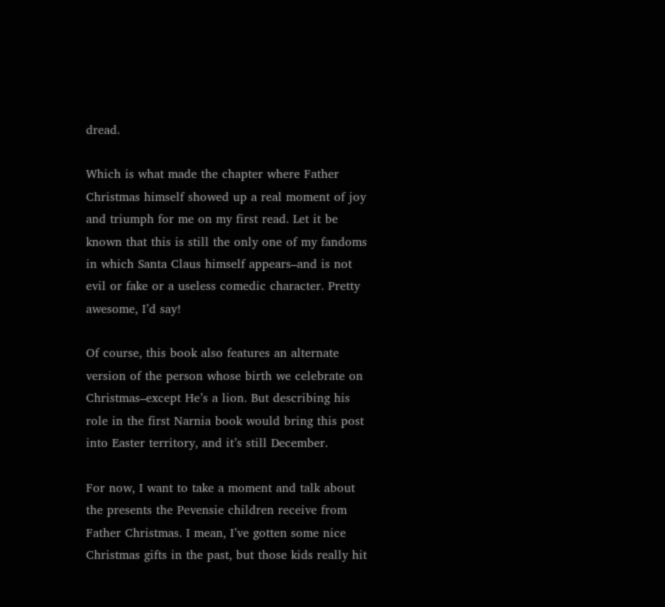dread.

Which is what made the chapter where Father Christmas himself showed up a real moment of joy and triumph for me on my first read. Let it be known that this is still the only one of my fandoms in which Santa Claus himself appears–and is not evil or fake or a useless comedic character. Pretty awesome, I’d say!

Of course, this book also features an alternate version of the person whose birth we celebrate on Christmas–except He’s a lion. But describing his role in the first Narnia book would bring this post into Easter territory, and it’s still December.

For now, I want to take a moment and talk about the presents the Pevensie children receive from Father Christmas. I mean, I’ve gotten some nice Christmas gifts in the past, but those kids really hit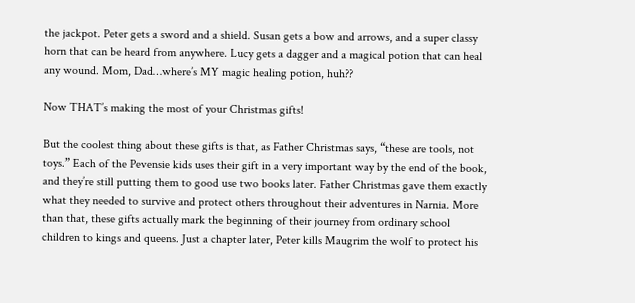the jackpot. Peter gets a sword and a shield. Susan gets a bow and arrows, and a super classy horn that can be heard from anywhere. Lucy gets a dagger and a magical potion that can heal any wound. Mom, Dad…where’s MY magic healing potion, huh??

Now THAT’s making the most of your Christmas gifts!

But the coolest thing about these gifts is that, as Father Christmas says, “these are tools, not toys.” Each of the Pevensie kids uses their gift in a very important way by the end of the book, and they’re still putting them to good use two books later. Father Christmas gave them exactly what they needed to survive and protect others throughout their adventures in Narnia. More than that, these gifts actually mark the beginning of their journey from ordinary school children to kings and queens. Just a chapter later, Peter kills Maugrim the wolf to protect his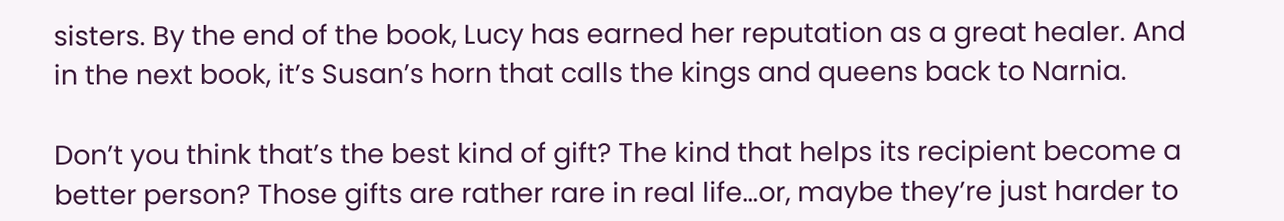sisters. By the end of the book, Lucy has earned her reputation as a great healer. And in the next book, it’s Susan’s horn that calls the kings and queens back to Narnia.

Don’t you think that’s the best kind of gift? The kind that helps its recipient become a better person? Those gifts are rather rare in real life…or, maybe they’re just harder to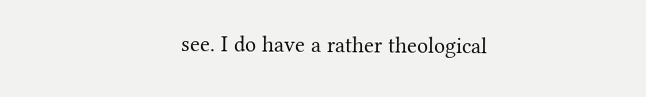see. I do have a rather theological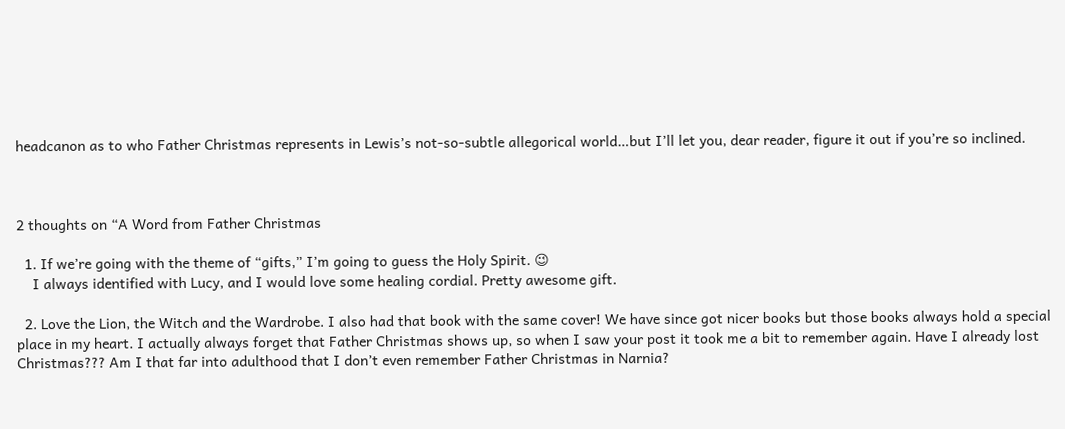headcanon as to who Father Christmas represents in Lewis’s not-so-subtle allegorical world…but I’ll let you, dear reader, figure it out if you’re so inclined.



2 thoughts on “A Word from Father Christmas

  1. If we’re going with the theme of “gifts,” I’m going to guess the Holy Spirit. 😉
    I always identified with Lucy, and I would love some healing cordial. Pretty awesome gift.

  2. Love the Lion, the Witch and the Wardrobe. I also had that book with the same cover! We have since got nicer books but those books always hold a special place in my heart. I actually always forget that Father Christmas shows up, so when I saw your post it took me a bit to remember again. Have I already lost Christmas??? Am I that far into adulthood that I don’t even remember Father Christmas in Narnia?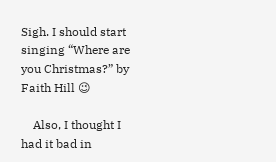Sigh. I should start singing “Where are you Christmas?” by Faith Hill 😉

    Also, I thought I had it bad in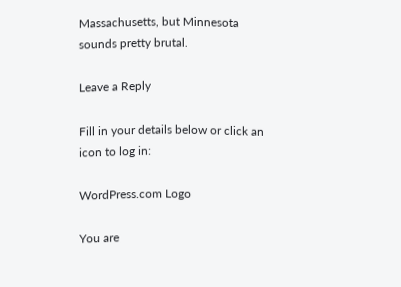Massachusetts, but Minnesota sounds pretty brutal.

Leave a Reply

Fill in your details below or click an icon to log in:

WordPress.com Logo

You are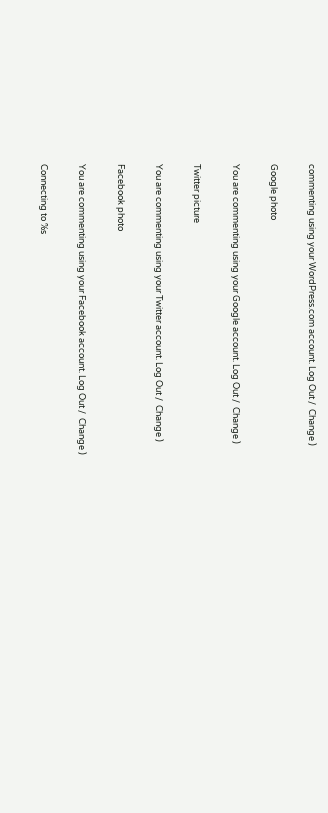commenting using your WordPress.com account. Log Out /  Change )

Google photo

You are commenting using your Google account. Log Out /  Change )

Twitter picture

You are commenting using your Twitter account. Log Out /  Change )

Facebook photo

You are commenting using your Facebook account. Log Out /  Change )

Connecting to %s